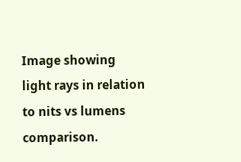Image showing light rays in relation to nits vs lumens comparison.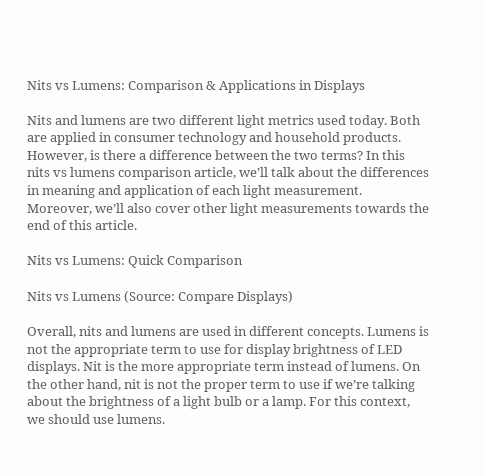Nits vs Lumens: Comparison & Applications in Displays

Nits and lumens are two different light metrics used today. Both are applied in consumer technology and household products. However, is there a difference between the two terms? In this nits vs lumens comparison article, we’ll talk about the differences in meaning and application of each light measurement. Moreover, we’ll also cover other light measurements towards the end of this article.

Nits vs Lumens: Quick Comparison

Nits vs Lumens (Source: Compare Displays)

Overall, nits and lumens are used in different concepts. Lumens is not the appropriate term to use for display brightness of LED displays. Nit is the more appropriate term instead of lumens. On the other hand, nit is not the proper term to use if we’re talking about the brightness of a light bulb or a lamp. For this context, we should use lumens.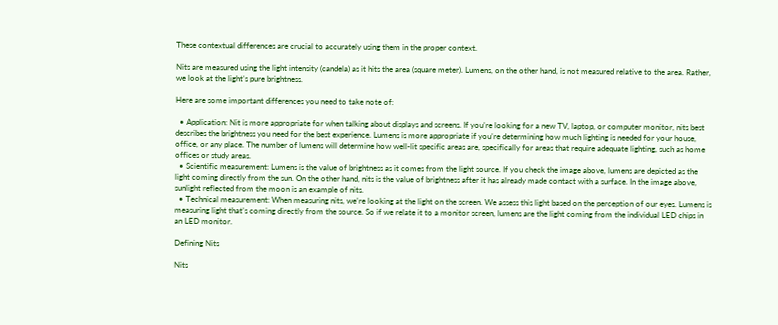These contextual differences are crucial to accurately using them in the proper context.

Nits are measured using the light intensity (candela) as it hits the area (square meter). Lumens, on the other hand, is not measured relative to the area. Rather, we look at the light’s pure brightness.

Here are some important differences you need to take note of:

  • Application: Nit is more appropriate for when talking about displays and screens. If you’re looking for a new TV, laptop, or computer monitor, nits best describes the brightness you need for the best experience. Lumens is more appropriate if you’re determining how much lighting is needed for your house, office, or any place. The number of lumens will determine how well-lit specific areas are, specifically for areas that require adequate lighting, such as home offices or study areas.
  • Scientific measurement: Lumens is the value of brightness as it comes from the light source. If you check the image above, lumens are depicted as the light coming directly from the sun. On the other hand, nits is the value of brightness after it has already made contact with a surface. In the image above, sunlight reflected from the moon is an example of nits.
  • Technical measurement: When measuring nits, we’re looking at the light on the screen. We assess this light based on the perception of our eyes. Lumens is measuring light that’s coming directly from the source. So if we relate it to a monitor screen, lumens are the light coming from the individual LED chips in an LED monitor.

Defining Nits

Nits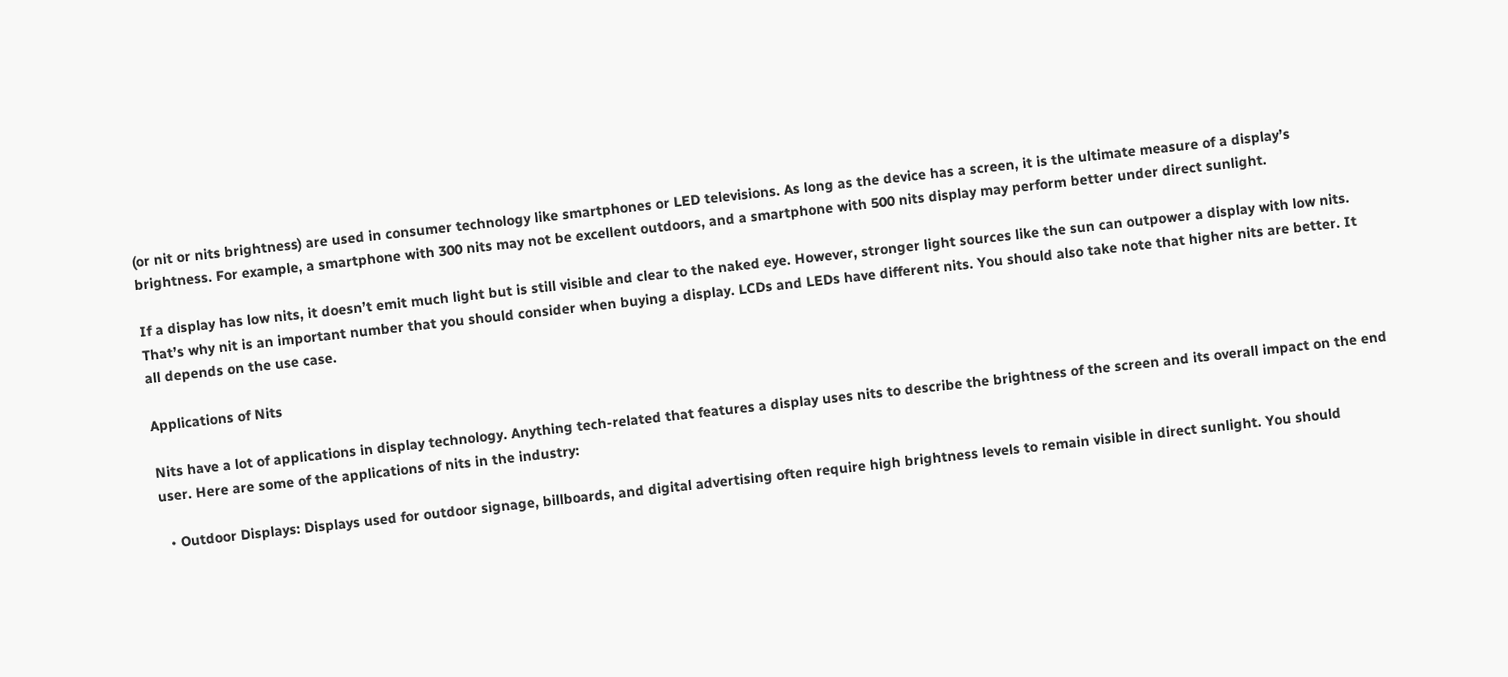(or nit or nits brightness) are used in consumer technology like smartphones or LED televisions. As long as the device has a screen, it is the ultimate measure of a display’s brightness. For example, a smartphone with 300 nits may not be excellent outdoors, and a smartphone with 500 nits display may perform better under direct sunlight.

If a display has low nits, it doesn’t emit much light but is still visible and clear to the naked eye. However, stronger light sources like the sun can outpower a display with low nits. That’s why nit is an important number that you should consider when buying a display. LCDs and LEDs have different nits. You should also take note that higher nits are better. It all depends on the use case.

Applications of Nits

Nits have a lot of applications in display technology. Anything tech-related that features a display uses nits to describe the brightness of the screen and its overall impact on the end user. Here are some of the applications of nits in the industry:

  • Outdoor Displays: Displays used for outdoor signage, billboards, and digital advertising often require high brightness levels to remain visible in direct sunlight. You should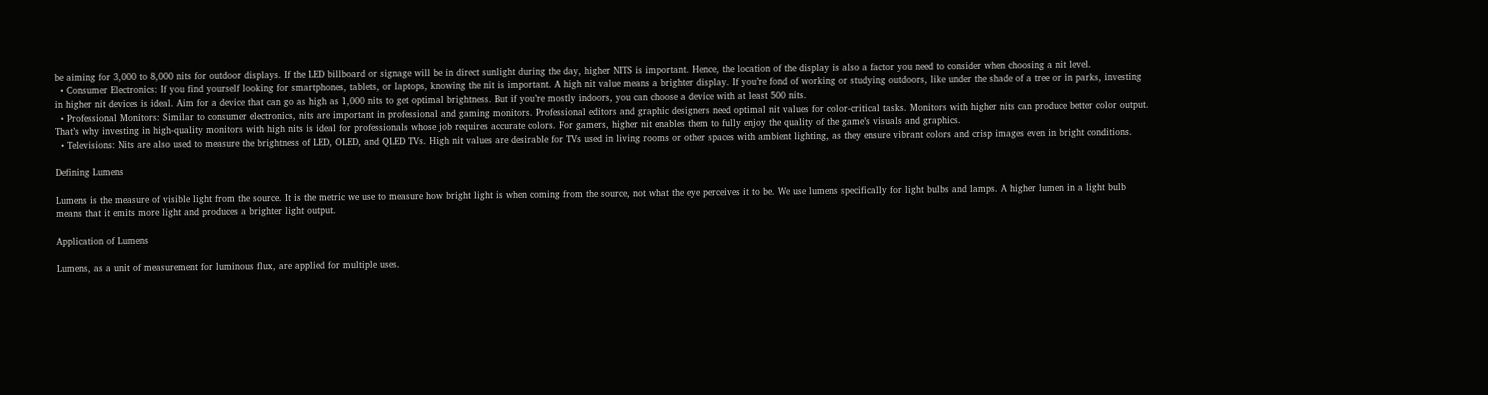be aiming for 3,000 to 8,000 nits for outdoor displays. If the LED billboard or signage will be in direct sunlight during the day, higher NITS is important. Hence, the location of the display is also a factor you need to consider when choosing a nit level.
  • Consumer Electronics: If you find yourself looking for smartphones, tablets, or laptops, knowing the nit is important. A high nit value means a brighter display. If you’re fond of working or studying outdoors, like under the shade of a tree or in parks, investing in higher nit devices is ideal. Aim for a device that can go as high as 1,000 nits to get optimal brightness. But if you’re mostly indoors, you can choose a device with at least 500 nits.
  • Professional Monitors: Similar to consumer electronics, nits are important in professional and gaming monitors. Professional editors and graphic designers need optimal nit values for color-critical tasks. Monitors with higher nits can produce better color output. That’s why investing in high-quality monitors with high nits is ideal for professionals whose job requires accurate colors. For gamers, higher nit enables them to fully enjoy the quality of the game’s visuals and graphics.
  • Televisions: Nits are also used to measure the brightness of LED, OLED, and QLED TVs. High nit values are desirable for TVs used in living rooms or other spaces with ambient lighting, as they ensure vibrant colors and crisp images even in bright conditions.

Defining Lumens

Lumens is the measure of visible light from the source. It is the metric we use to measure how bright light is when coming from the source, not what the eye perceives it to be. We use lumens specifically for light bulbs and lamps. A higher lumen in a light bulb means that it emits more light and produces a brighter light output.

Application of Lumens

Lumens, as a unit of measurement for luminous flux, are applied for multiple uses.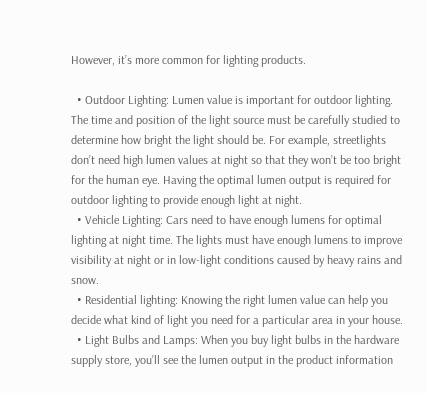However, it’s more common for lighting products.

  • Outdoor Lighting: Lumen value is important for outdoor lighting. The time and position of the light source must be carefully studied to determine how bright the light should be. For example, streetlights don’t need high lumen values at night so that they won’t be too bright for the human eye. Having the optimal lumen output is required for outdoor lighting to provide enough light at night.
  • Vehicle Lighting: Cars need to have enough lumens for optimal lighting at night time. The lights must have enough lumens to improve visibility at night or in low-light conditions caused by heavy rains and snow.
  • Residential lighting: Knowing the right lumen value can help you decide what kind of light you need for a particular area in your house.
  • Light Bulbs and Lamps: When you buy light bulbs in the hardware supply store, you’ll see the lumen output in the product information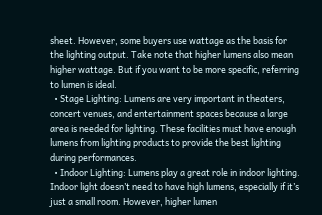sheet. However, some buyers use wattage as the basis for the lighting output. Take note that higher lumens also mean higher wattage. But if you want to be more specific, referring to lumen is ideal.
  • Stage Lighting: Lumens are very important in theaters, concert venues, and entertainment spaces because a large area is needed for lighting. These facilities must have enough lumens from lighting products to provide the best lighting during performances.
  • Indoor Lighting: Lumens play a great role in indoor lighting. Indoor light doesn’t need to have high lumens, especially if it’s just a small room. However, higher lumen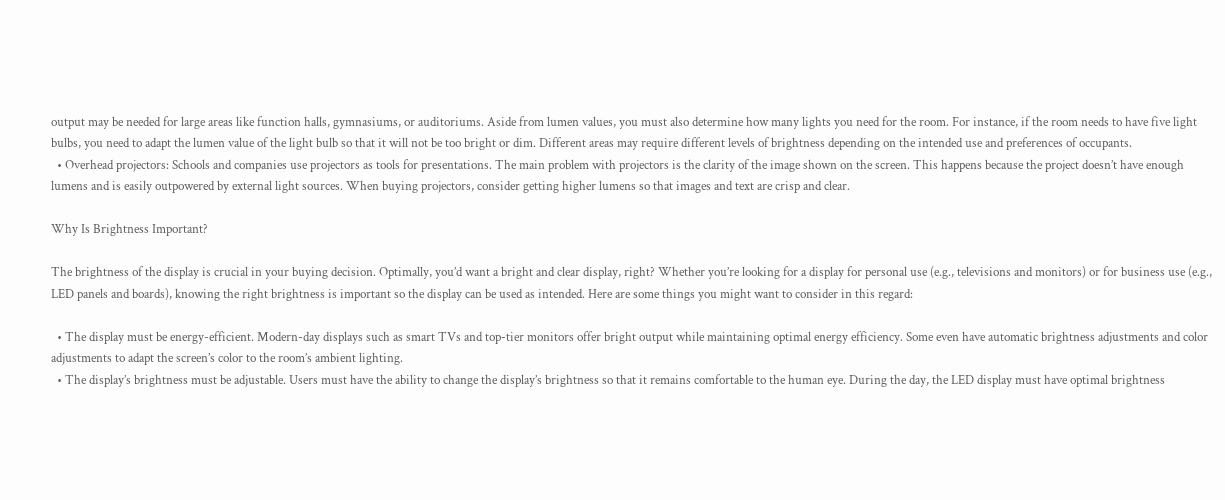output may be needed for large areas like function halls, gymnasiums, or auditoriums. Aside from lumen values, you must also determine how many lights you need for the room. For instance, if the room needs to have five light bulbs, you need to adapt the lumen value of the light bulb so that it will not be too bright or dim. Different areas may require different levels of brightness depending on the intended use and preferences of occupants.
  • Overhead projectors: Schools and companies use projectors as tools for presentations. The main problem with projectors is the clarity of the image shown on the screen. This happens because the project doesn’t have enough lumens and is easily outpowered by external light sources. When buying projectors, consider getting higher lumens so that images and text are crisp and clear.

Why Is Brightness Important?

The brightness of the display is crucial in your buying decision. Optimally, you’d want a bright and clear display, right? Whether you’re looking for a display for personal use (e.g., televisions and monitors) or for business use (e.g., LED panels and boards), knowing the right brightness is important so the display can be used as intended. Here are some things you might want to consider in this regard:

  • The display must be energy-efficient. Modern-day displays such as smart TVs and top-tier monitors offer bright output while maintaining optimal energy efficiency. Some even have automatic brightness adjustments and color adjustments to adapt the screen’s color to the room’s ambient lighting.
  • The display’s brightness must be adjustable. Users must have the ability to change the display’s brightness so that it remains comfortable to the human eye. During the day, the LED display must have optimal brightness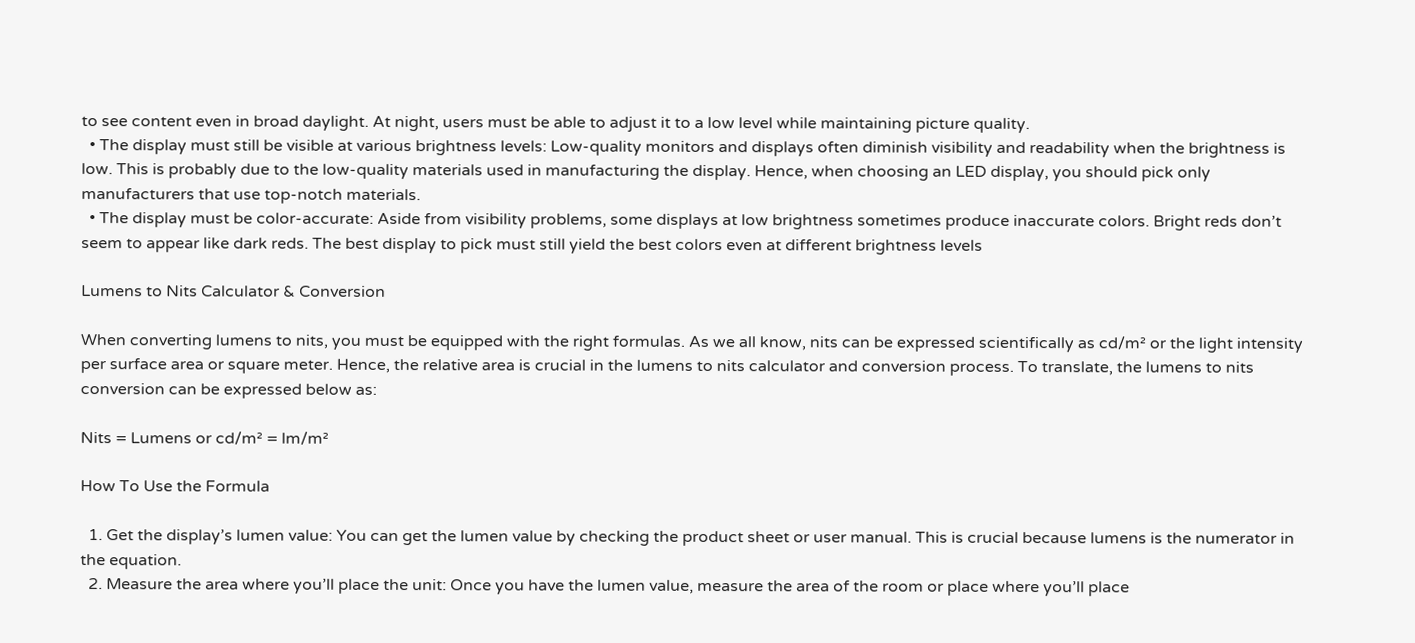to see content even in broad daylight. At night, users must be able to adjust it to a low level while maintaining picture quality.
  • The display must still be visible at various brightness levels: Low-quality monitors and displays often diminish visibility and readability when the brightness is low. This is probably due to the low-quality materials used in manufacturing the display. Hence, when choosing an LED display, you should pick only manufacturers that use top-notch materials.
  • The display must be color-accurate: Aside from visibility problems, some displays at low brightness sometimes produce inaccurate colors. Bright reds don’t seem to appear like dark reds. The best display to pick must still yield the best colors even at different brightness levels

Lumens to Nits Calculator & Conversion

When converting lumens to nits, you must be equipped with the right formulas. As we all know, nits can be expressed scientifically as cd/m² or the light intensity per surface area or square meter. Hence, the relative area is crucial in the lumens to nits calculator and conversion process. To translate, the lumens to nits conversion can be expressed below as:

Nits = Lumens or cd/m² = lm/m²

How To Use the Formula

  1. Get the display’s lumen value: You can get the lumen value by checking the product sheet or user manual. This is crucial because lumens is the numerator in the equation.
  2. Measure the area where you’ll place the unit: Once you have the lumen value, measure the area of the room or place where you’ll place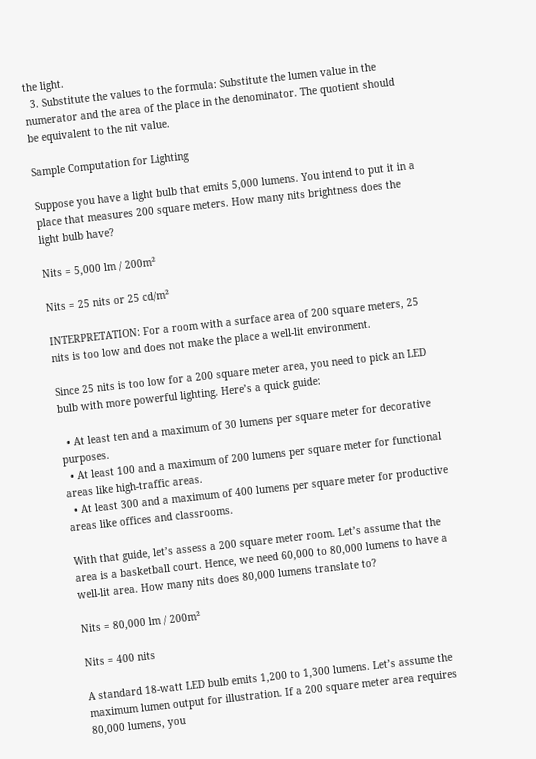the light.
  3. Substitute the values to the formula: Substitute the lumen value in the numerator and the area of the place in the denominator. The quotient should be equivalent to the nit value.

Sample Computation for Lighting

Suppose you have a light bulb that emits 5,000 lumens. You intend to put it in a place that measures 200 square meters. How many nits brightness does the light bulb have?

Nits = 5,000 lm / 200m²

Nits = 25 nits or 25 cd/m²

INTERPRETATION: For a room with a surface area of 200 square meters, 25 nits is too low and does not make the place a well-lit environment.

Since 25 nits is too low for a 200 square meter area, you need to pick an LED bulb with more powerful lighting. Here’s a quick guide:

  • At least ten and a maximum of 30 lumens per square meter for decorative purposes.
  • At least 100 and a maximum of 200 lumens per square meter for functional areas like high-traffic areas.
  • At least 300 and a maximum of 400 lumens per square meter for productive areas like offices and classrooms.

With that guide, let’s assess a 200 square meter room. Let’s assume that the area is a basketball court. Hence, we need 60,000 to 80,000 lumens to have a well-lit area. How many nits does 80,000 lumens translate to?

Nits = 80,000 lm / 200m²

Nits = 400 nits

A standard 18-watt LED bulb emits 1,200 to 1,300 lumens. Let’s assume the maximum lumen output for illustration. If a 200 square meter area requires 80,000 lumens, you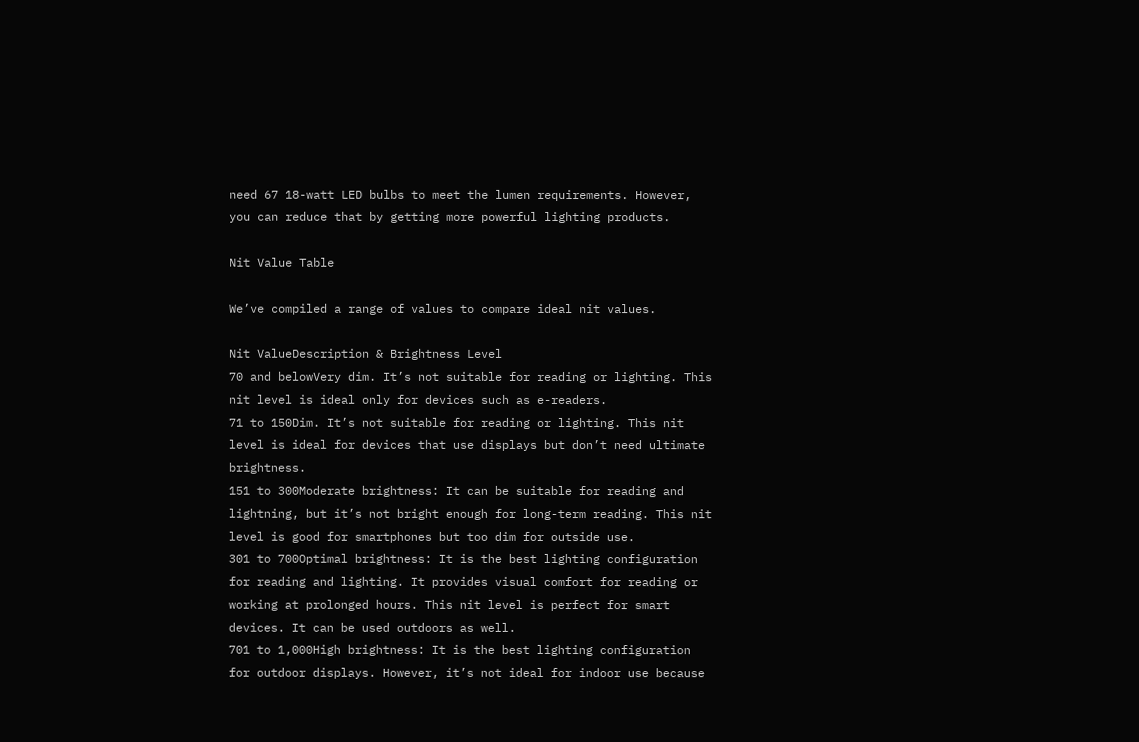need 67 18-watt LED bulbs to meet the lumen requirements. However, you can reduce that by getting more powerful lighting products.

Nit Value Table

We’ve compiled a range of values to compare ideal nit values.

Nit ValueDescription & Brightness Level
70 and belowVery dim. It’s not suitable for reading or lighting. This nit level is ideal only for devices such as e-readers.
71 to 150Dim. It’s not suitable for reading or lighting. This nit level is ideal for devices that use displays but don’t need ultimate brightness.
151 to 300Moderate brightness: It can be suitable for reading and lightning, but it’s not bright enough for long-term reading. This nit level is good for smartphones but too dim for outside use.
301 to 700Optimal brightness: It is the best lighting configuration for reading and lighting. It provides visual comfort for reading or working at prolonged hours. This nit level is perfect for smart devices. It can be used outdoors as well.
701 to 1,000High brightness: It is the best lighting configuration for outdoor displays. However, it’s not ideal for indoor use because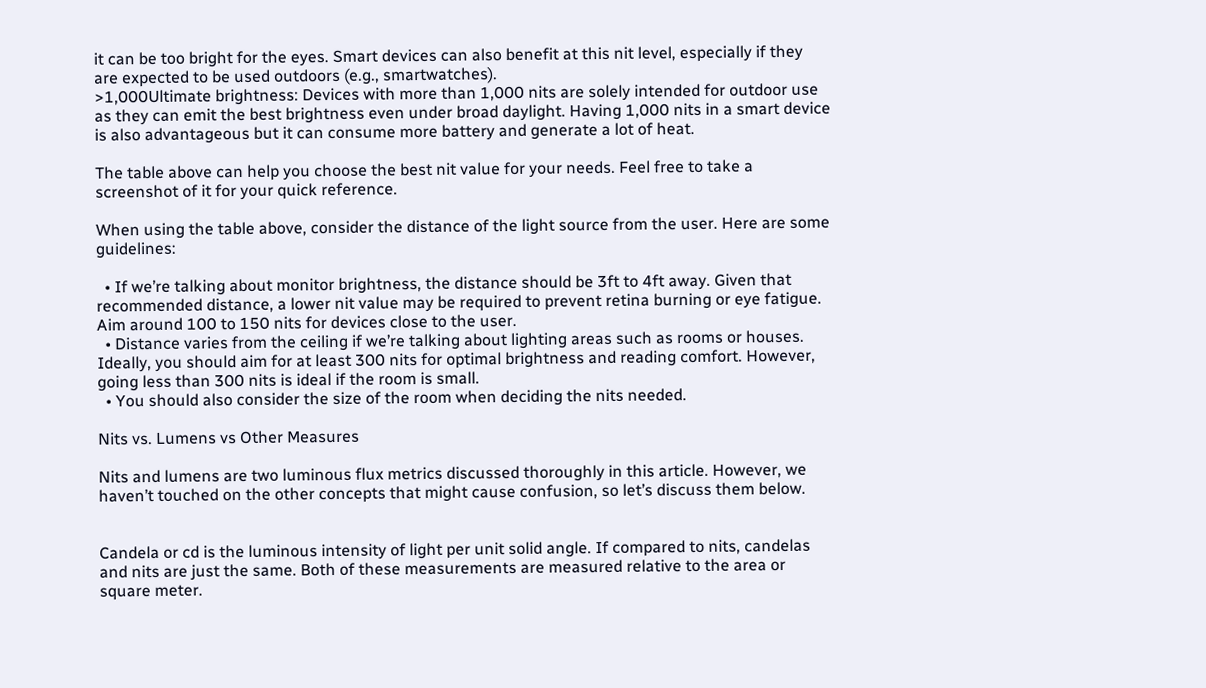it can be too bright for the eyes. Smart devices can also benefit at this nit level, especially if they are expected to be used outdoors (e.g., smartwatches).
>1,000Ultimate brightness: Devices with more than 1,000 nits are solely intended for outdoor use as they can emit the best brightness even under broad daylight. Having 1,000 nits in a smart device is also advantageous but it can consume more battery and generate a lot of heat.

The table above can help you choose the best nit value for your needs. Feel free to take a screenshot of it for your quick reference.

When using the table above, consider the distance of the light source from the user. Here are some guidelines:

  • If we’re talking about monitor brightness, the distance should be 3ft to 4ft away. Given that recommended distance, a lower nit value may be required to prevent retina burning or eye fatigue. Aim around 100 to 150 nits for devices close to the user.
  • Distance varies from the ceiling if we’re talking about lighting areas such as rooms or houses. Ideally, you should aim for at least 300 nits for optimal brightness and reading comfort. However, going less than 300 nits is ideal if the room is small.
  • You should also consider the size of the room when deciding the nits needed.

Nits vs. Lumens vs Other Measures

Nits and lumens are two luminous flux metrics discussed thoroughly in this article. However, we haven’t touched on the other concepts that might cause confusion, so let’s discuss them below.


Candela or cd is the luminous intensity of light per unit solid angle. If compared to nits, candelas and nits are just the same. Both of these measurements are measured relative to the area or square meter.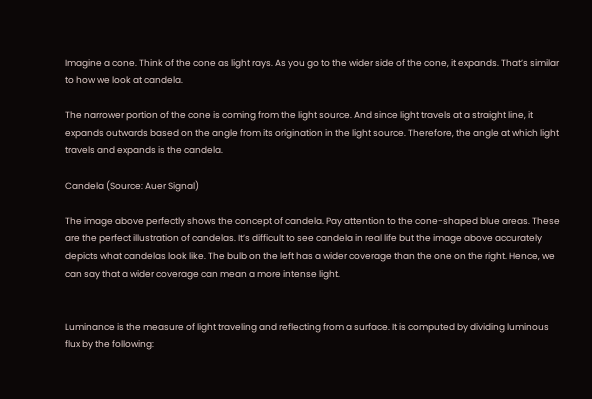Imagine a cone. Think of the cone as light rays. As you go to the wider side of the cone, it expands. That’s similar to how we look at candela.

The narrower portion of the cone is coming from the light source. And since light travels at a straight line, it expands outwards based on the angle from its origination in the light source. Therefore, the angle at which light travels and expands is the candela.

Candela (Source: Auer Signal)

The image above perfectly shows the concept of candela. Pay attention to the cone-shaped blue areas. These are the perfect illustration of candelas. It’s difficult to see candela in real life but the image above accurately depicts what candelas look like. The bulb on the left has a wider coverage than the one on the right. Hence, we can say that a wider coverage can mean a more intense light.


Luminance is the measure of light traveling and reflecting from a surface. It is computed by dividing luminous flux by the following: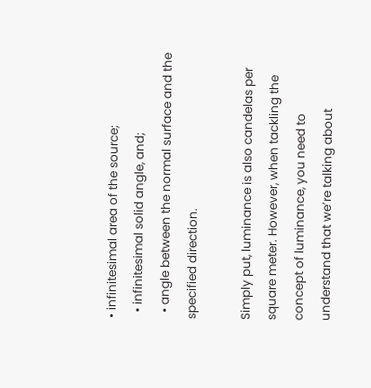• infinitesimal area of the source;
  • infinitesimal solid angle, and;
  • angle between the normal surface and the specified direction.

Simply put, luminance is also candelas per square meter. However, when tackling the concept of luminance, you need to understand that we’re talking about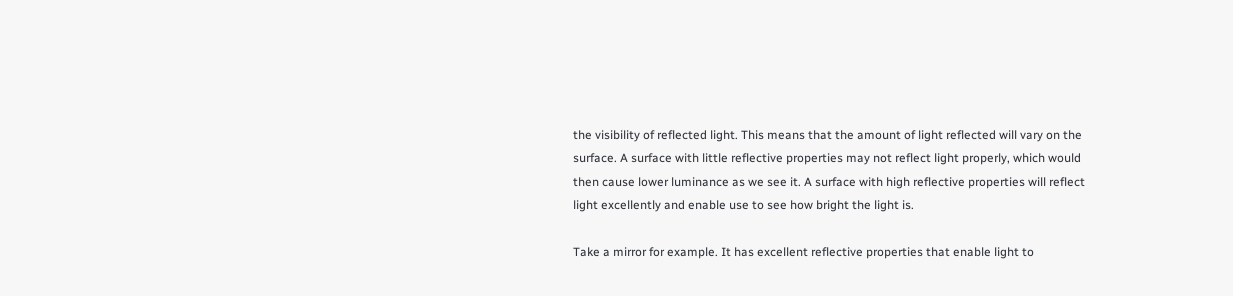the visibility of reflected light. This means that the amount of light reflected will vary on the surface. A surface with little reflective properties may not reflect light properly, which would then cause lower luminance as we see it. A surface with high reflective properties will reflect light excellently and enable use to see how bright the light is.

Take a mirror for example. It has excellent reflective properties that enable light to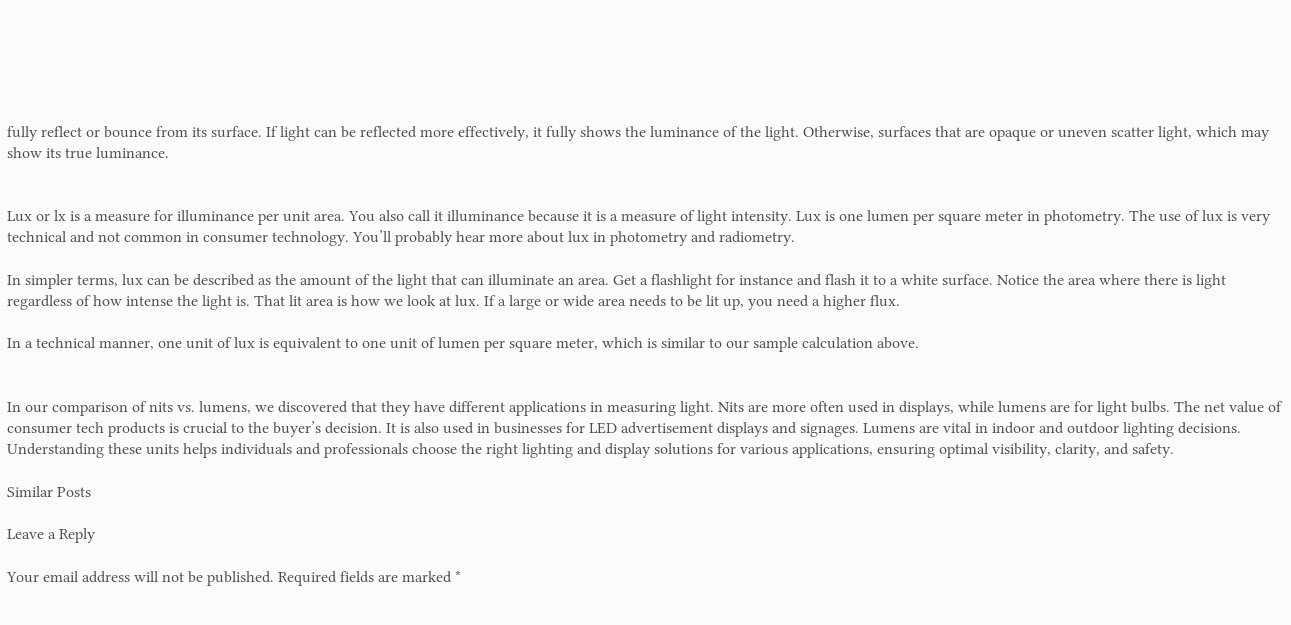fully reflect or bounce from its surface. If light can be reflected more effectively, it fully shows the luminance of the light. Otherwise, surfaces that are opaque or uneven scatter light, which may show its true luminance.


Lux or lx is a measure for illuminance per unit area. You also call it illuminance because it is a measure of light intensity. Lux is one lumen per square meter in photometry. The use of lux is very technical and not common in consumer technology. You’ll probably hear more about lux in photometry and radiometry.

In simpler terms, lux can be described as the amount of the light that can illuminate an area. Get a flashlight for instance and flash it to a white surface. Notice the area where there is light regardless of how intense the light is. That lit area is how we look at lux. If a large or wide area needs to be lit up, you need a higher flux.

In a technical manner, one unit of lux is equivalent to one unit of lumen per square meter, which is similar to our sample calculation above.


In our comparison of nits vs. lumens, we discovered that they have different applications in measuring light. Nits are more often used in displays, while lumens are for light bulbs. The net value of consumer tech products is crucial to the buyer’s decision. It is also used in businesses for LED advertisement displays and signages. Lumens are vital in indoor and outdoor lighting decisions. Understanding these units helps individuals and professionals choose the right lighting and display solutions for various applications, ensuring optimal visibility, clarity, and safety.

Similar Posts

Leave a Reply

Your email address will not be published. Required fields are marked *